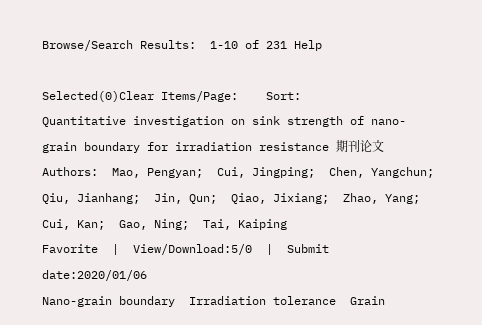Browse/Search Results:  1-10 of 231 Help

Selected(0)Clear Items/Page:    Sort:
Quantitative investigation on sink strength of nano-grain boundary for irradiation resistance 期刊论文
Authors:  Mao, Pengyan;  Cui, Jingping;  Chen, Yangchun;  Qiu, Jianhang;  Jin, Qun;  Qiao, Jixiang;  Zhao, Yang;  Cui, Kan;  Gao, Ning;  Tai, Kaiping
Favorite  |  View/Download:5/0  |  Submit date:2020/01/06
Nano-grain boundary  Irradiation tolerance  Grain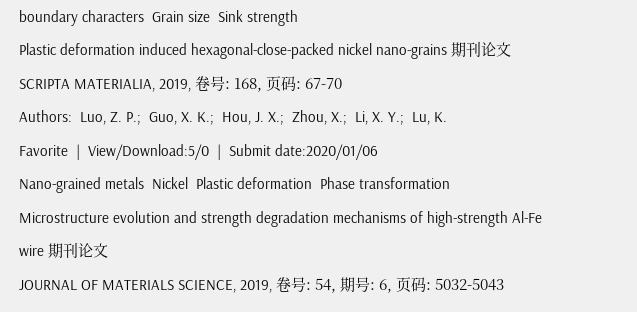boundary characters  Grain size  Sink strength
Plastic deformation induced hexagonal-close-packed nickel nano-grains 期刊论文
SCRIPTA MATERIALIA, 2019, 卷号: 168, 页码: 67-70
Authors:  Luo, Z. P.;  Guo, X. K.;  Hou, J. X.;  Zhou, X.;  Li, X. Y.;  Lu, K.
Favorite  |  View/Download:5/0  |  Submit date:2020/01/06
Nano-grained metals  Nickel  Plastic deformation  Phase transformation
Microstructure evolution and strength degradation mechanisms of high-strength Al-Fe wire 期刊论文
JOURNAL OF MATERIALS SCIENCE, 2019, 卷号: 54, 期号: 6, 页码: 5032-5043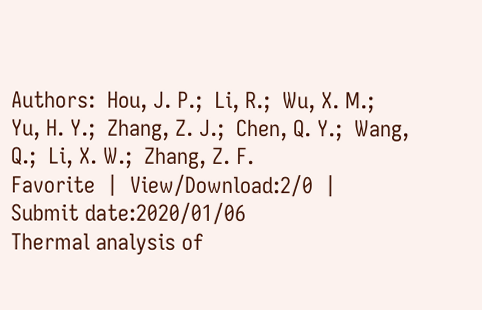Authors:  Hou, J. P.;  Li, R.;  Wu, X. M.;  Yu, H. Y.;  Zhang, Z. J.;  Chen, Q. Y.;  Wang, Q.;  Li, X. W.;  Zhang, Z. F.
Favorite  |  View/Download:2/0  |  Submit date:2020/01/06
Thermal analysis of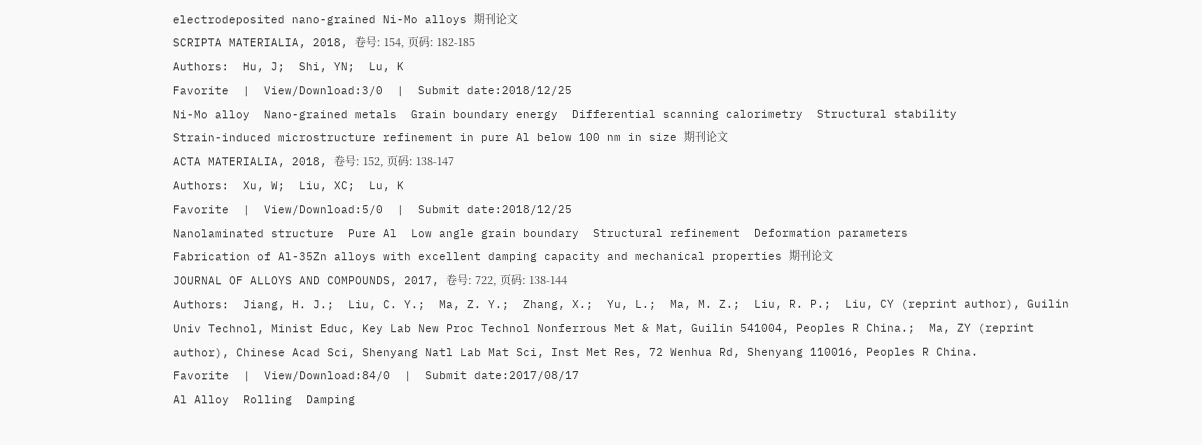electrodeposited nano-grained Ni-Mo alloys 期刊论文
SCRIPTA MATERIALIA, 2018, 卷号: 154, 页码: 182-185
Authors:  Hu, J;  Shi, YN;  Lu, K
Favorite  |  View/Download:3/0  |  Submit date:2018/12/25
Ni-Mo alloy  Nano-grained metals  Grain boundary energy  Differential scanning calorimetry  Structural stability
Strain-induced microstructure refinement in pure Al below 100 nm in size 期刊论文
ACTA MATERIALIA, 2018, 卷号: 152, 页码: 138-147
Authors:  Xu, W;  Liu, XC;  Lu, K
Favorite  |  View/Download:5/0  |  Submit date:2018/12/25
Nanolaminated structure  Pure Al  Low angle grain boundary  Structural refinement  Deformation parameters
Fabrication of Al-35Zn alloys with excellent damping capacity and mechanical properties 期刊论文
JOURNAL OF ALLOYS AND COMPOUNDS, 2017, 卷号: 722, 页码: 138-144
Authors:  Jiang, H. J.;  Liu, C. Y.;  Ma, Z. Y.;  Zhang, X.;  Yu, L.;  Ma, M. Z.;  Liu, R. P.;  Liu, CY (reprint author), Guilin Univ Technol, Minist Educ, Key Lab New Proc Technol Nonferrous Met & Mat, Guilin 541004, Peoples R China.;  Ma, ZY (reprint author), Chinese Acad Sci, Shenyang Natl Lab Mat Sci, Inst Met Res, 72 Wenhua Rd, Shenyang 110016, Peoples R China.
Favorite  |  View/Download:84/0  |  Submit date:2017/08/17
Al Alloy  Rolling  Damping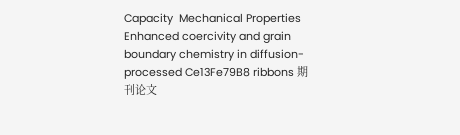Capacity  Mechanical Properties
Enhanced coercivity and grain boundary chemistry in diffusion-processed Ce13Fe79B8 ribbons 期刊论文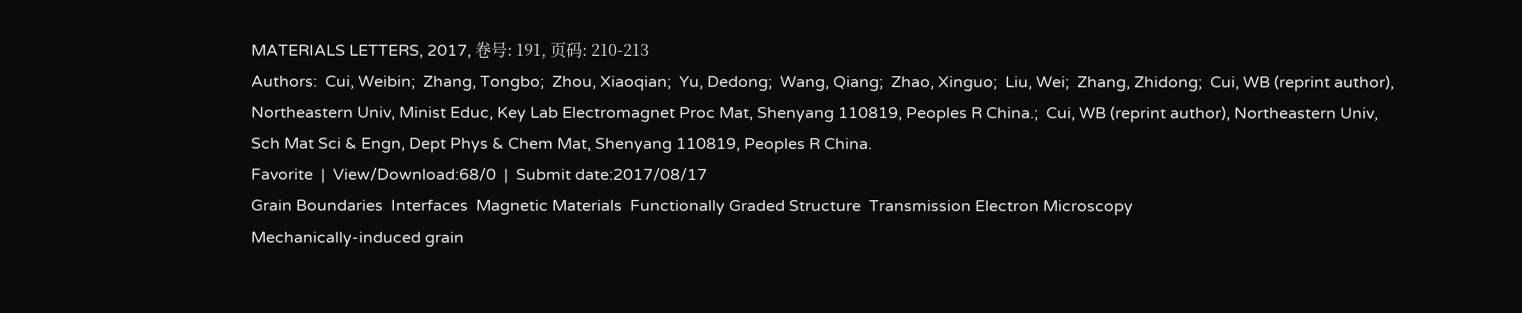MATERIALS LETTERS, 2017, 卷号: 191, 页码: 210-213
Authors:  Cui, Weibin;  Zhang, Tongbo;  Zhou, Xiaoqian;  Yu, Dedong;  Wang, Qiang;  Zhao, Xinguo;  Liu, Wei;  Zhang, Zhidong;  Cui, WB (reprint author), Northeastern Univ, Minist Educ, Key Lab Electromagnet Proc Mat, Shenyang 110819, Peoples R China.;  Cui, WB (reprint author), Northeastern Univ, Sch Mat Sci & Engn, Dept Phys & Chem Mat, Shenyang 110819, Peoples R China.
Favorite  |  View/Download:68/0  |  Submit date:2017/08/17
Grain Boundaries  Interfaces  Magnetic Materials  Functionally Graded Structure  Transmission Electron Microscopy
Mechanically-induced grain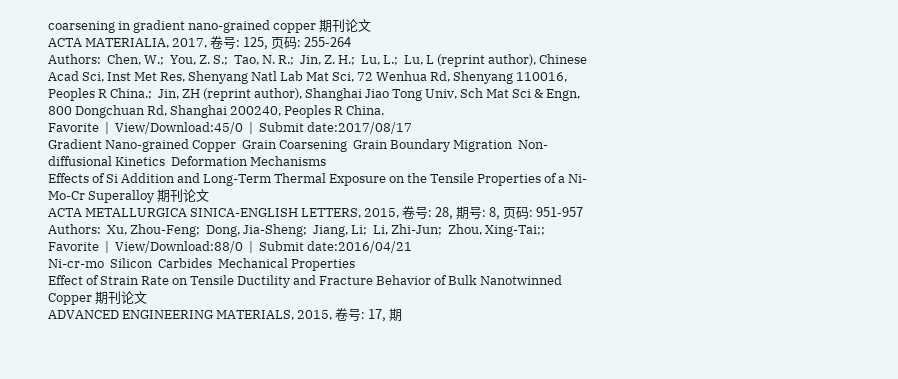coarsening in gradient nano-grained copper 期刊论文
ACTA MATERIALIA, 2017, 卷号: 125, 页码: 255-264
Authors:  Chen, W.;  You, Z. S.;  Tao, N. R.;  Jin, Z. H.;  Lu, L.;  Lu, L (reprint author), Chinese Acad Sci, Inst Met Res, Shenyang Natl Lab Mat Sci, 72 Wenhua Rd, Shenyang 110016, Peoples R China.;  Jin, ZH (reprint author), Shanghai Jiao Tong Univ, Sch Mat Sci & Engn, 800 Dongchuan Rd, Shanghai 200240, Peoples R China.
Favorite  |  View/Download:45/0  |  Submit date:2017/08/17
Gradient Nano-grained Copper  Grain Coarsening  Grain Boundary Migration  Non-diffusional Kinetics  Deformation Mechanisms
Effects of Si Addition and Long-Term Thermal Exposure on the Tensile Properties of a Ni-Mo-Cr Superalloy 期刊论文
ACTA METALLURGICA SINICA-ENGLISH LETTERS, 2015, 卷号: 28, 期号: 8, 页码: 951-957
Authors:  Xu, Zhou-Feng;  Dong, Jia-Sheng;  Jiang, Li;  Li, Zhi-Jun;  Zhou, Xing-Tai;;
Favorite  |  View/Download:88/0  |  Submit date:2016/04/21
Ni-cr-mo  Silicon  Carbides  Mechanical Properties
Effect of Strain Rate on Tensile Ductility and Fracture Behavior of Bulk Nanotwinned Copper 期刊论文
ADVANCED ENGINEERING MATERIALS, 2015, 卷号: 17, 期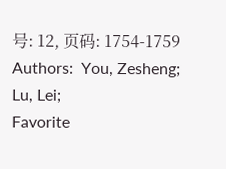号: 12, 页码: 1754-1759
Authors:  You, Zesheng;  Lu, Lei;
Favorite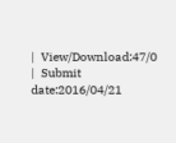|  View/Download:47/0  |  Submit date:2016/04/21